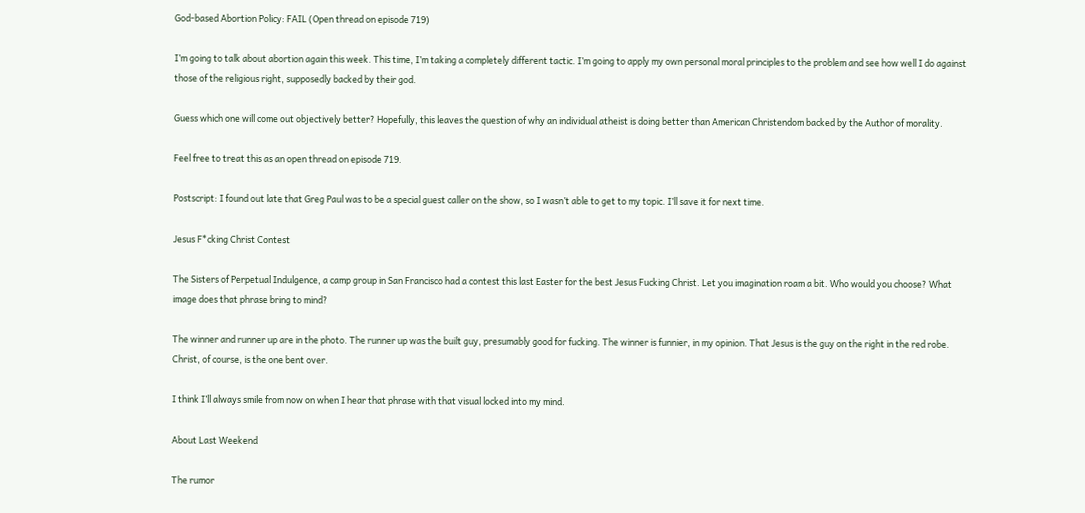God-based Abortion Policy: FAIL (Open thread on episode 719)

I’m going to talk about abortion again this week. This time, I’m taking a completely different tactic. I’m going to apply my own personal moral principles to the problem and see how well I do against those of the religious right, supposedly backed by their god.

Guess which one will come out objectively better? Hopefully, this leaves the question of why an individual atheist is doing better than American Christendom backed by the Author of morality.

Feel free to treat this as an open thread on episode 719.

Postscript: I found out late that Greg Paul was to be a special guest caller on the show, so I wasn’t able to get to my topic. I’ll save it for next time.

Jesus F*cking Christ Contest

The Sisters of Perpetual Indulgence, a camp group in San Francisco had a contest this last Easter for the best Jesus Fucking Christ. Let you imagination roam a bit. Who would you choose? What image does that phrase bring to mind?

The winner and runner up are in the photo. The runner up was the built guy, presumably good for fucking. The winner is funnier, in my opinion. That Jesus is the guy on the right in the red robe. Christ, of course, is the one bent over.

I think I’ll always smile from now on when I hear that phrase with that visual locked into my mind.

About Last Weekend

The rumor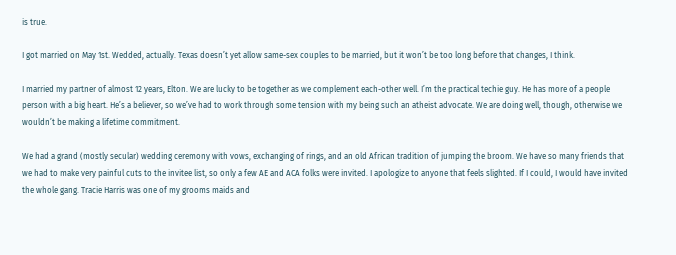is true.

I got married on May 1st. Wedded, actually. Texas doesn’t yet allow same-sex couples to be married, but it won’t be too long before that changes, I think.

I married my partner of almost 12 years, Elton. We are lucky to be together as we complement each-other well. I’m the practical techie guy. He has more of a people person with a big heart. He’s a believer, so we’ve had to work through some tension with my being such an atheist advocate. We are doing well, though, otherwise we wouldn’t be making a lifetime commitment.

We had a grand (mostly secular) wedding ceremony with vows, exchanging of rings, and an old African tradition of jumping the broom. We have so many friends that we had to make very painful cuts to the invitee list, so only a few AE and ACA folks were invited. I apologize to anyone that feels slighted. If I could, I would have invited the whole gang. Tracie Harris was one of my grooms maids and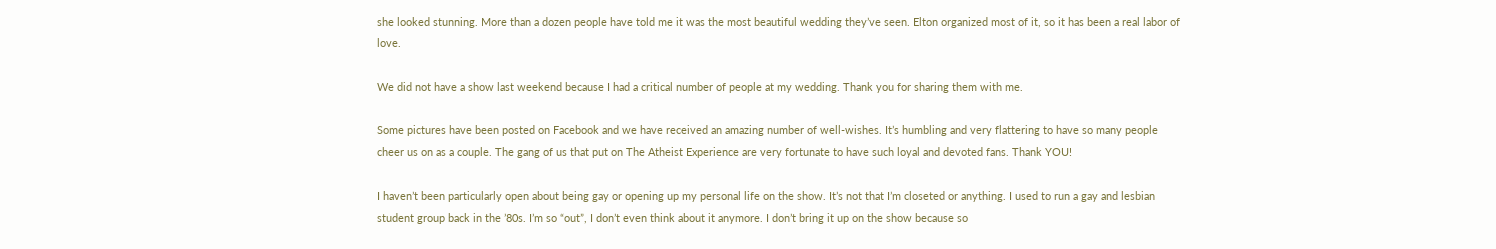she looked stunning. More than a dozen people have told me it was the most beautiful wedding they’ve seen. Elton organized most of it, so it has been a real labor of love.

We did not have a show last weekend because I had a critical number of people at my wedding. Thank you for sharing them with me.

Some pictures have been posted on Facebook and we have received an amazing number of well-wishes. It’s humbling and very flattering to have so many people cheer us on as a couple. The gang of us that put on The Atheist Experience are very fortunate to have such loyal and devoted fans. Thank YOU!

I haven’t been particularly open about being gay or opening up my personal life on the show. It’s not that I’m closeted or anything. I used to run a gay and lesbian student group back in the ’80s. I’m so “out”, I don’t even think about it anymore. I don’t bring it up on the show because so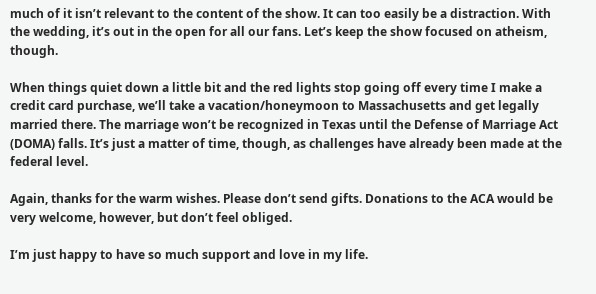much of it isn’t relevant to the content of the show. It can too easily be a distraction. With the wedding, it’s out in the open for all our fans. Let’s keep the show focused on atheism, though.

When things quiet down a little bit and the red lights stop going off every time I make a credit card purchase, we’ll take a vacation/honeymoon to Massachusetts and get legally married there. The marriage won’t be recognized in Texas until the Defense of Marriage Act (DOMA) falls. It’s just a matter of time, though, as challenges have already been made at the federal level.

Again, thanks for the warm wishes. Please don’t send gifts. Donations to the ACA would be very welcome, however, but don’t feel obliged.

I’m just happy to have so much support and love in my life.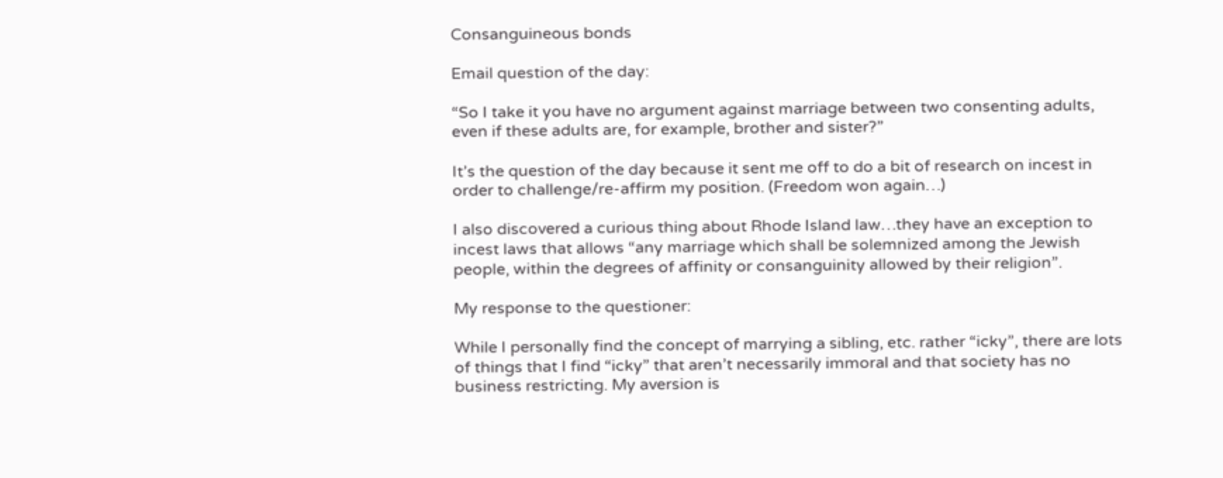Consanguineous bonds

Email question of the day:

“So I take it you have no argument against marriage between two consenting adults, even if these adults are, for example, brother and sister?”

It’s the question of the day because it sent me off to do a bit of research on incest in order to challenge/re-affirm my position. (Freedom won again…)

I also discovered a curious thing about Rhode Island law…they have an exception to incest laws that allows “any marriage which shall be solemnized among the Jewish people, within the degrees of affinity or consanguinity allowed by their religion”.

My response to the questioner:

While I personally find the concept of marrying a sibling, etc. rather “icky”, there are lots of things that I find “icky” that aren’t necessarily immoral and that society has no business restricting. My aversion is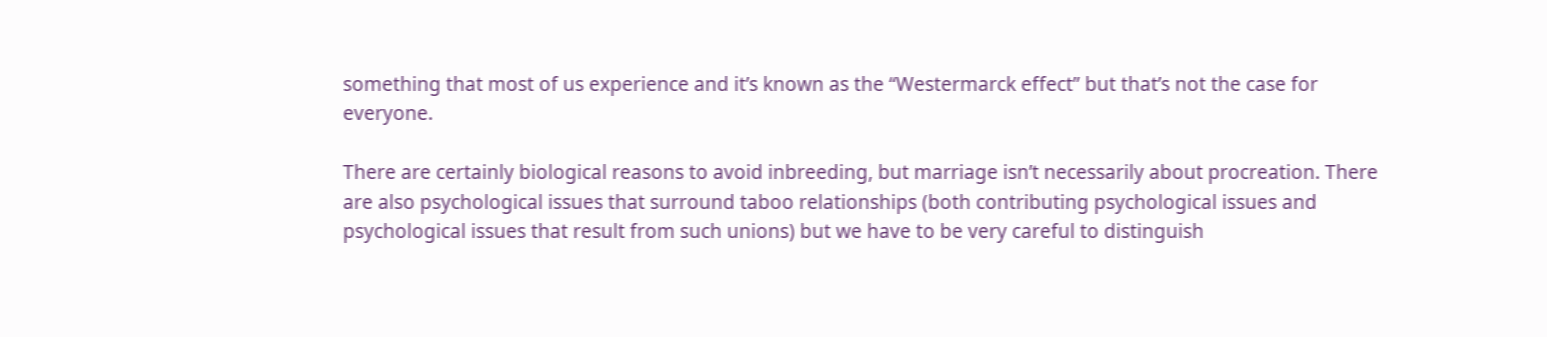something that most of us experience and it’s known as the “Westermarck effect” but that’s not the case for everyone.

There are certainly biological reasons to avoid inbreeding, but marriage isn’t necessarily about procreation. There are also psychological issues that surround taboo relationships (both contributing psychological issues and psychological issues that result from such unions) but we have to be very careful to distinguish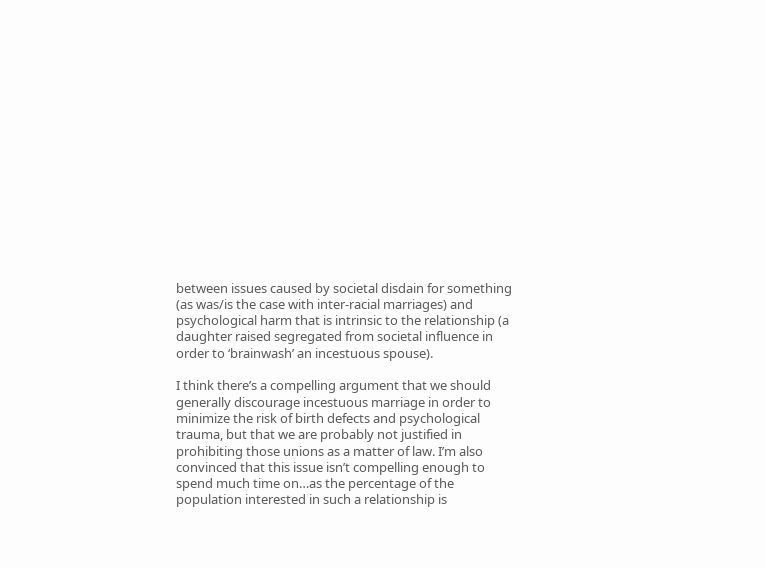between issues caused by societal disdain for something (as was/is the case with inter-racial marriages) and psychological harm that is intrinsic to the relationship (a daughter raised segregated from societal influence in order to ‘brainwash’ an incestuous spouse).

I think there’s a compelling argument that we should generally discourage incestuous marriage in order to minimize the risk of birth defects and psychological trauma, but that we are probably not justified in prohibiting those unions as a matter of law. I’m also convinced that this issue isn’t compelling enough to spend much time on…as the percentage of the population interested in such a relationship is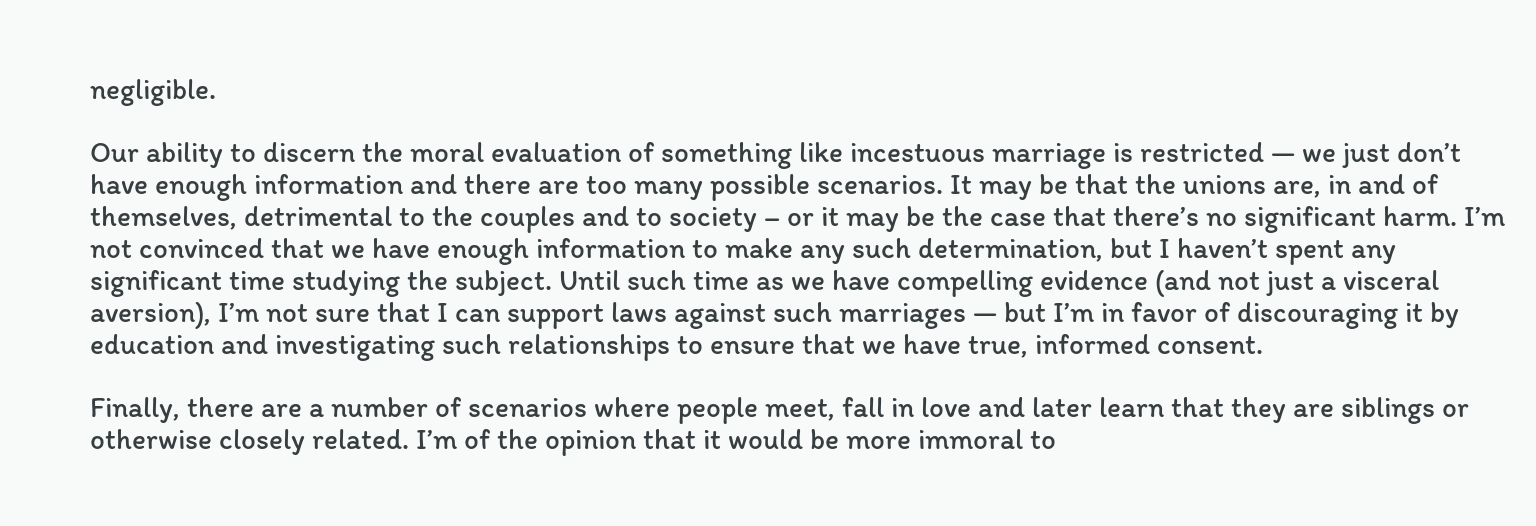negligible.

Our ability to discern the moral evaluation of something like incestuous marriage is restricted — we just don’t have enough information and there are too many possible scenarios. It may be that the unions are, in and of themselves, detrimental to the couples and to society – or it may be the case that there’s no significant harm. I’m not convinced that we have enough information to make any such determination, but I haven’t spent any significant time studying the subject. Until such time as we have compelling evidence (and not just a visceral aversion), I’m not sure that I can support laws against such marriages — but I’m in favor of discouraging it by education and investigating such relationships to ensure that we have true, informed consent.

Finally, there are a number of scenarios where people meet, fall in love and later learn that they are siblings or otherwise closely related. I’m of the opinion that it would be more immoral to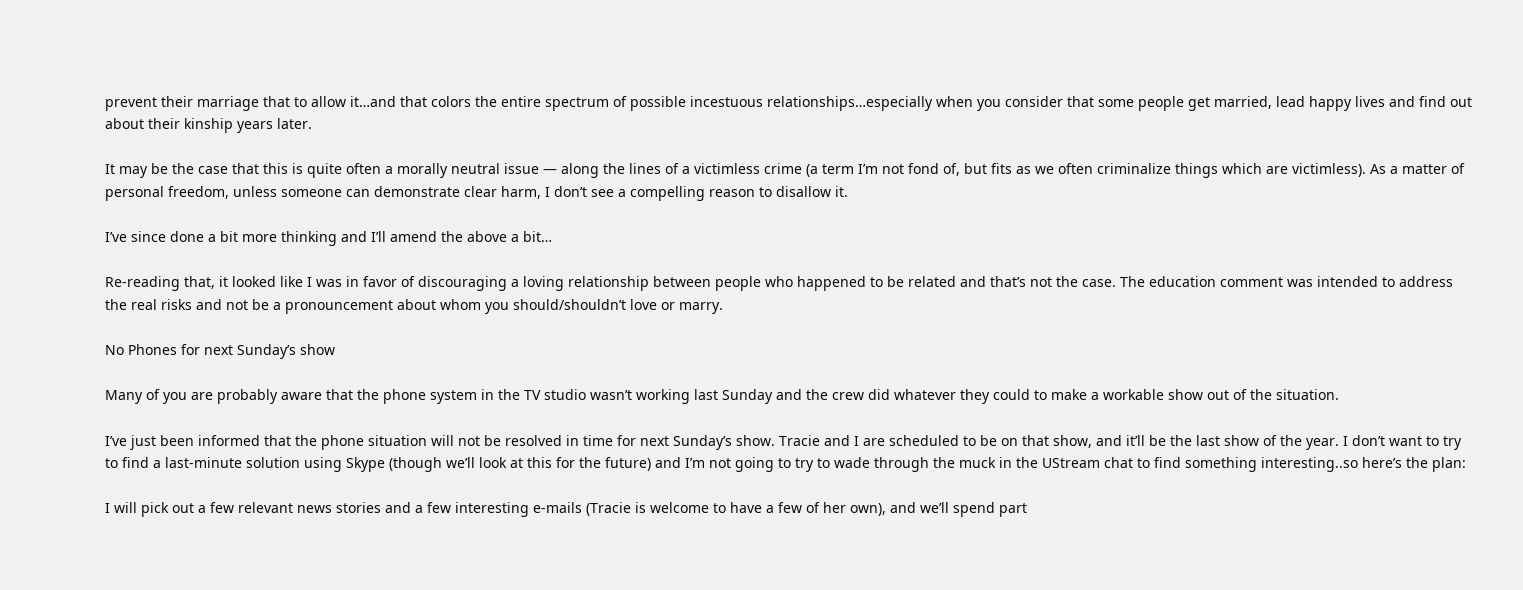prevent their marriage that to allow it…and that colors the entire spectrum of possible incestuous relationships…especially when you consider that some people get married, lead happy lives and find out about their kinship years later.

It may be the case that this is quite often a morally neutral issue — along the lines of a victimless crime (a term I’m not fond of, but fits as we often criminalize things which are victimless). As a matter of personal freedom, unless someone can demonstrate clear harm, I don’t see a compelling reason to disallow it.

I’ve since done a bit more thinking and I’ll amend the above a bit…

Re-reading that, it looked like I was in favor of discouraging a loving relationship between people who happened to be related and that’s not the case. The education comment was intended to address the real risks and not be a pronouncement about whom you should/shouldn’t love or marry.

No Phones for next Sunday’s show

Many of you are probably aware that the phone system in the TV studio wasn’t working last Sunday and the crew did whatever they could to make a workable show out of the situation.

I’ve just been informed that the phone situation will not be resolved in time for next Sunday’s show. Tracie and I are scheduled to be on that show, and it’ll be the last show of the year. I don’t want to try to find a last-minute solution using Skype (though we’ll look at this for the future) and I’m not going to try to wade through the muck in the UStream chat to find something interesting..so here’s the plan:

I will pick out a few relevant news stories and a few interesting e-mails (Tracie is welcome to have a few of her own), and we’ll spend part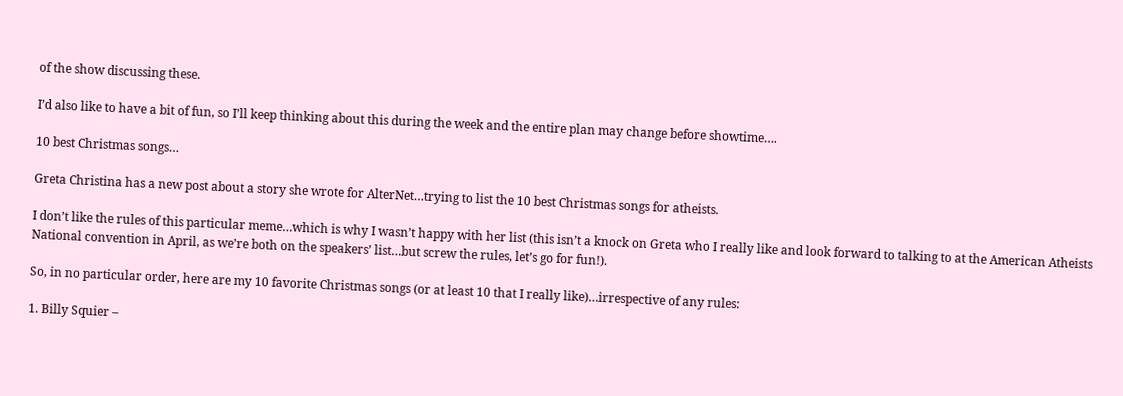of the show discussing these.

I’d also like to have a bit of fun, so I’ll keep thinking about this during the week and the entire plan may change before showtime….

10 best Christmas songs…

Greta Christina has a new post about a story she wrote for AlterNet…trying to list the 10 best Christmas songs for atheists.

I don’t like the rules of this particular meme…which is why I wasn’t happy with her list (this isn’t a knock on Greta who I really like and look forward to talking to at the American Atheists National convention in April, as we’re both on the speakers’ list…but screw the rules, let’s go for fun!).

So, in no particular order, here are my 10 favorite Christmas songs (or at least 10 that I really like)…irrespective of any rules:

1. Billy Squier –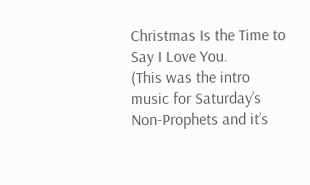Christmas Is the Time to Say I Love You.
(This was the intro music for Saturday’s Non-Prophets and it’s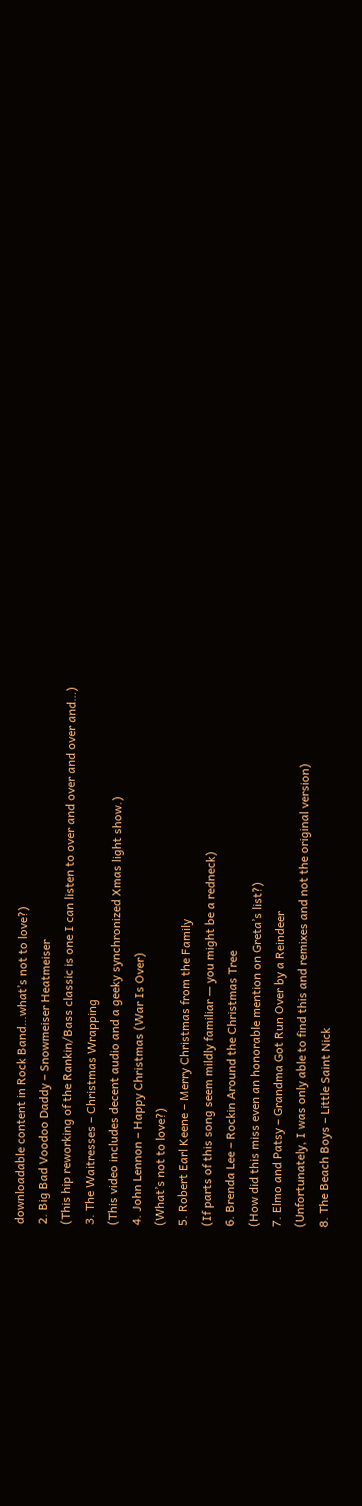downloadable content in Rock Band…what’s not to love?)
2. Big Bad Voodoo Daddy – Snowmeiser Heatmeiser
(This hip reworking of the Rankin/Bass classic is one I can listen to over and over and over and…)
3. The Waitresses – Christmas Wrapping
(This video includes decent audio and a geeky synchronized Xmas light show.)
4. John Lennon – Happy Christmas (War Is Over)
(What’s not to love?)
5. Robert Earl Keene – Merry Christmas from the Family
(If parts of this song seem mildly familiar — you might be a redneck)
6. Brenda Lee – Rockin Around the Christmas Tree
(How did this miss even an honorable mention on Greta’s list?)
7. Elmo and Patsy – Grandma Got Run Over by a Reindeer
(Unfortunately, I was only able to find this and remixes and not the original version)
8. The Beach Boys – Little Saint Nick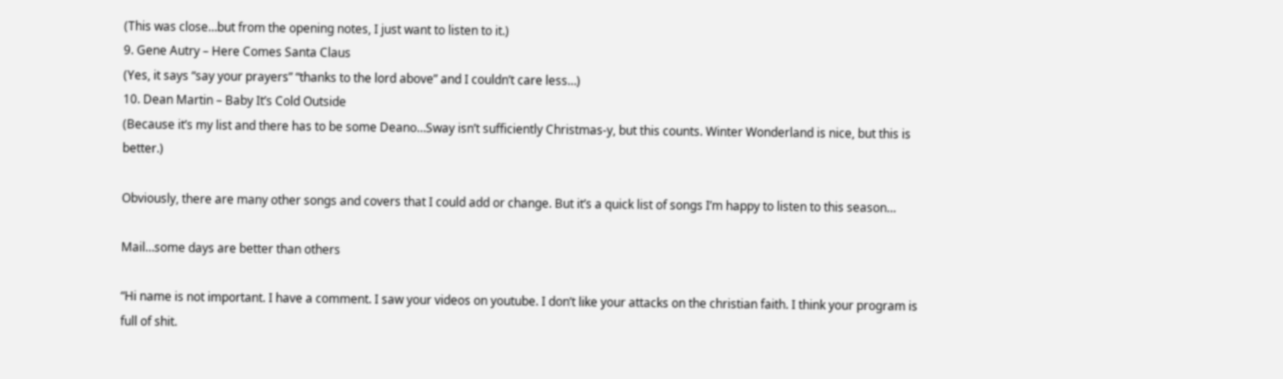(This was close…but from the opening notes, I just want to listen to it.)
9. Gene Autry – Here Comes Santa Claus
(Yes, it says “say your prayers” “thanks to the lord above” and I couldn’t care less…)
10. Dean Martin – Baby It’s Cold Outside
(Because it’s my list and there has to be some Deano…Sway isn’t sufficiently Christmas-y, but this counts. Winter Wonderland is nice, but this is better.)

Obviously, there are many other songs and covers that I could add or change. But it’s a quick list of songs I’m happy to listen to this season…

Mail…some days are better than others

“Hi name is not important. I have a comment. I saw your videos on youtube. I don’t like your attacks on the christian faith. I think your program is full of shit.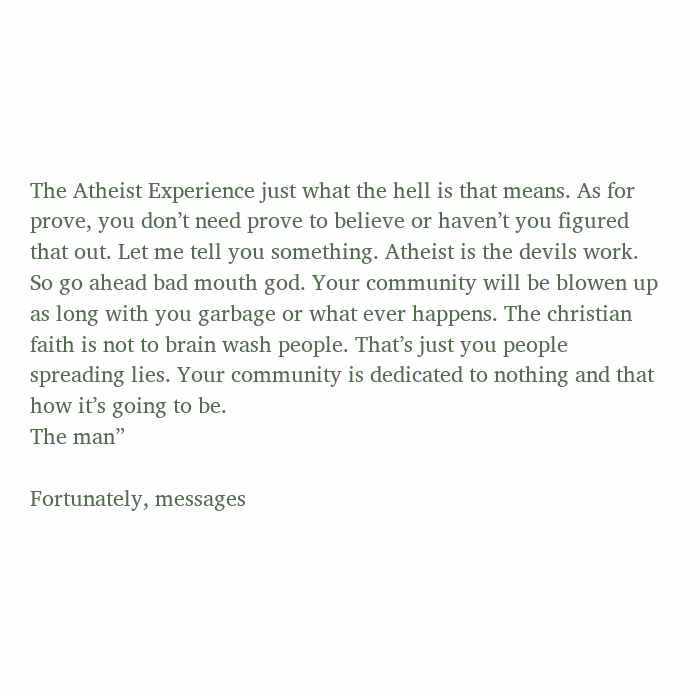The Atheist Experience just what the hell is that means. As for prove, you don’t need prove to believe or haven’t you figured that out. Let me tell you something. Atheist is the devils work. So go ahead bad mouth god. Your community will be blowen up as long with you garbage or what ever happens. The christian faith is not to brain wash people. That’s just you people spreading lies. Your community is dedicated to nothing and that how it’s going to be.
The man”

Fortunately, messages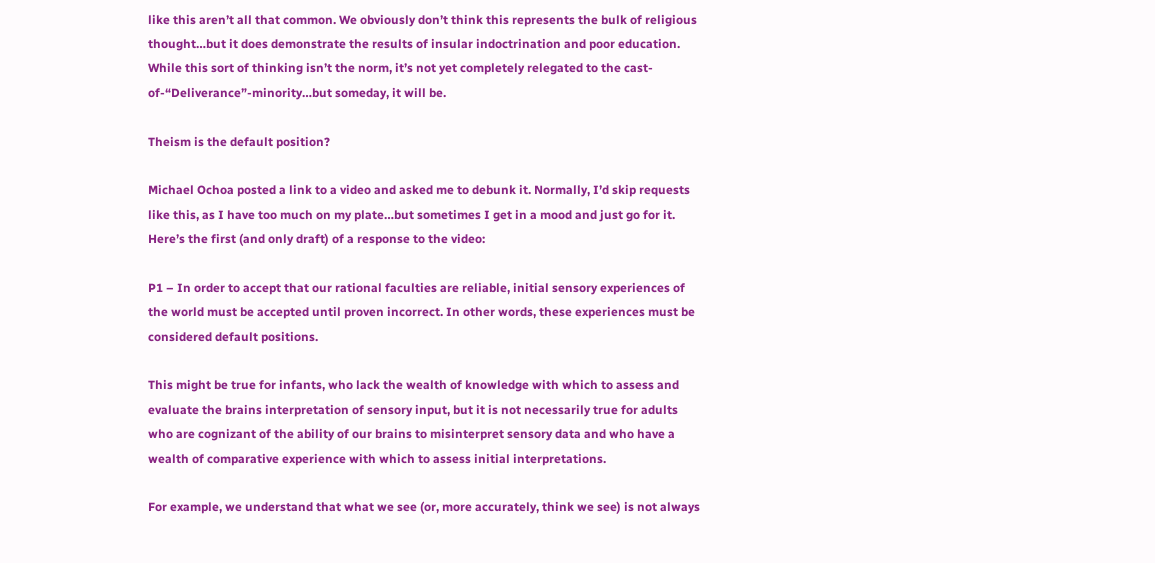like this aren’t all that common. We obviously don’t think this represents the bulk of religious thought…but it does demonstrate the results of insular indoctrination and poor education. While this sort of thinking isn’t the norm, it’s not yet completely relegated to the cast-of-“Deliverance”-minority…but someday, it will be.

Theism is the default position?

Michael Ochoa posted a link to a video and asked me to debunk it. Normally, I’d skip requests like this, as I have too much on my plate…but sometimes I get in a mood and just go for it. Here’s the first (and only draft) of a response to the video:

P1 – In order to accept that our rational faculties are reliable, initial sensory experiences of the world must be accepted until proven incorrect. In other words, these experiences must be considered default positions.

This might be true for infants, who lack the wealth of knowledge with which to assess and evaluate the brains interpretation of sensory input, but it is not necessarily true for adults who are cognizant of the ability of our brains to misinterpret sensory data and who have a wealth of comparative experience with which to assess initial interpretations.

For example, we understand that what we see (or, more accurately, think we see) is not always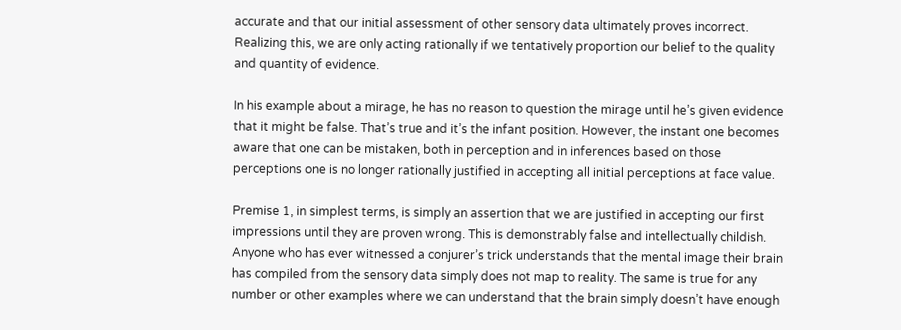accurate and that our initial assessment of other sensory data ultimately proves incorrect. Realizing this, we are only acting rationally if we tentatively proportion our belief to the quality and quantity of evidence.

In his example about a mirage, he has no reason to question the mirage until he’s given evidence that it might be false. That’s true and it’s the infant position. However, the instant one becomes aware that one can be mistaken, both in perception and in inferences based on those perceptions one is no longer rationally justified in accepting all initial perceptions at face value.

Premise 1, in simplest terms, is simply an assertion that we are justified in accepting our first impressions until they are proven wrong. This is demonstrably false and intellectually childish. Anyone who has ever witnessed a conjurer’s trick understands that the mental image their brain has compiled from the sensory data simply does not map to reality. The same is true for any number or other examples where we can understand that the brain simply doesn’t have enough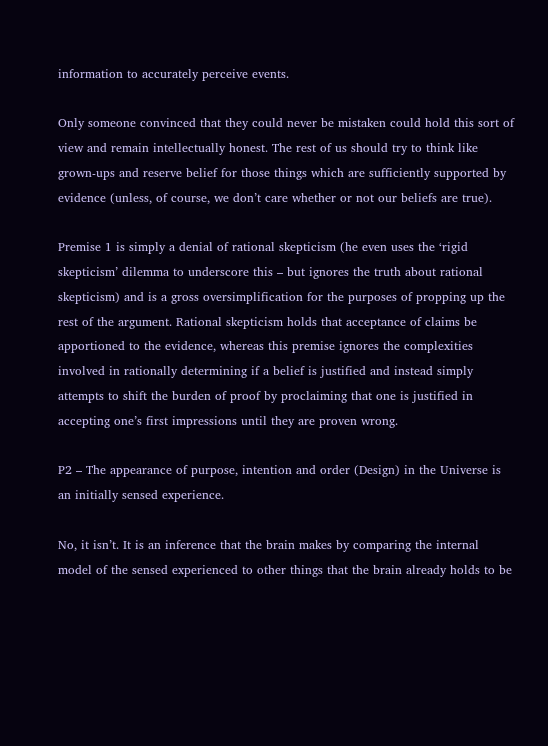information to accurately perceive events.

Only someone convinced that they could never be mistaken could hold this sort of view and remain intellectually honest. The rest of us should try to think like grown-ups and reserve belief for those things which are sufficiently supported by evidence (unless, of course, we don’t care whether or not our beliefs are true).

Premise 1 is simply a denial of rational skepticism (he even uses the ‘rigid skepticism’ dilemma to underscore this – but ignores the truth about rational skepticism) and is a gross oversimplification for the purposes of propping up the rest of the argument. Rational skepticism holds that acceptance of claims be apportioned to the evidence, whereas this premise ignores the complexities involved in rationally determining if a belief is justified and instead simply attempts to shift the burden of proof by proclaiming that one is justified in accepting one’s first impressions until they are proven wrong.

P2 – The appearance of purpose, intention and order (Design) in the Universe is an initially sensed experience.

No, it isn’t. It is an inference that the brain makes by comparing the internal model of the sensed experienced to other things that the brain already holds to be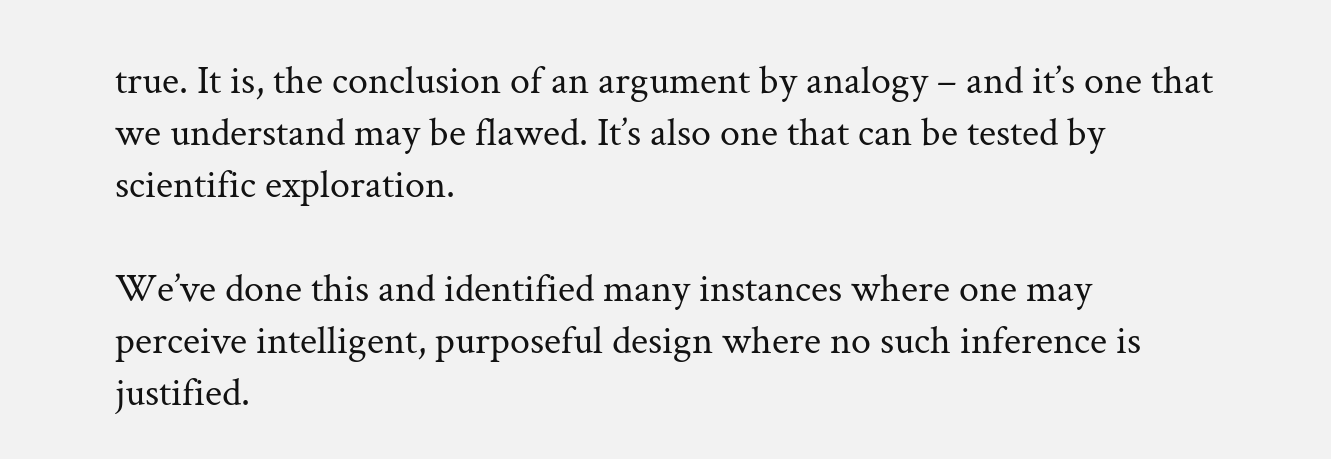true. It is, the conclusion of an argument by analogy – and it’s one that we understand may be flawed. It’s also one that can be tested by scientific exploration.

We’ve done this and identified many instances where one may perceive intelligent, purposeful design where no such inference is justified.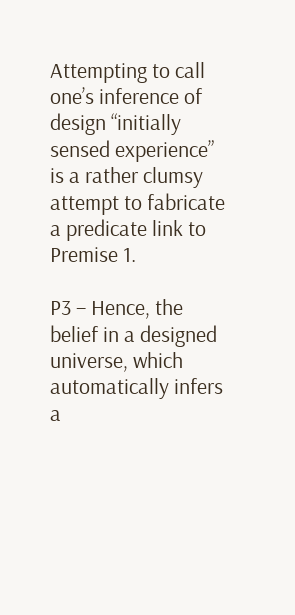Attempting to call one’s inference of design “initially sensed experience” is a rather clumsy attempt to fabricate a predicate link to Premise 1.

P3 – Hence, the belief in a designed universe, which automatically infers a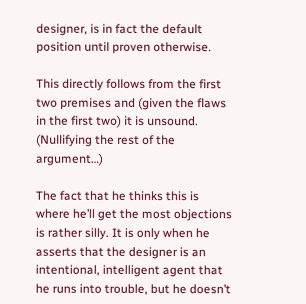designer, is in fact the default position until proven otherwise.

This directly follows from the first two premises and (given the flaws in the first two) it is unsound. (Nullifying the rest of the argument…)

The fact that he thinks this is where he’ll get the most objections is rather silly. It is only when he asserts that the designer is an intentional, intelligent agent that he runs into trouble, but he doesn’t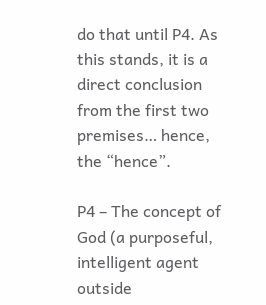do that until P4. As this stands, it is a direct conclusion from the first two premises… hence, the “hence”.

P4 – The concept of God (a purposeful, intelligent agent outside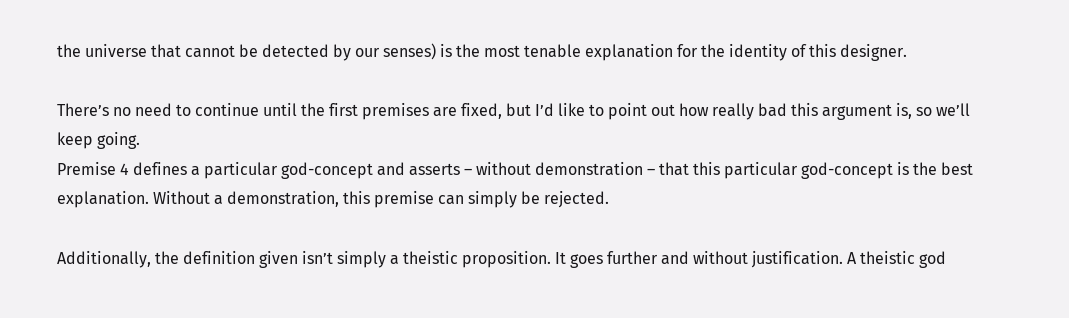the universe that cannot be detected by our senses) is the most tenable explanation for the identity of this designer.

There’s no need to continue until the first premises are fixed, but I’d like to point out how really bad this argument is, so we’ll keep going.
Premise 4 defines a particular god-concept and asserts – without demonstration – that this particular god-concept is the best explanation. Without a demonstration, this premise can simply be rejected.

Additionally, the definition given isn’t simply a theistic proposition. It goes further and without justification. A theistic god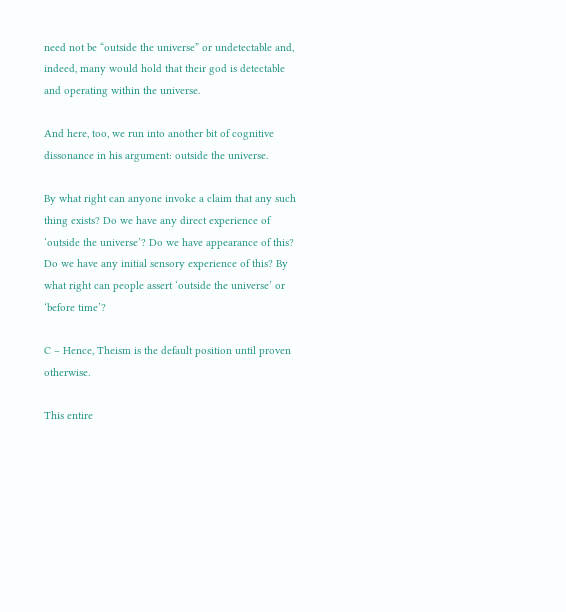need not be “outside the universe” or undetectable and, indeed, many would hold that their god is detectable and operating within the universe.

And here, too, we run into another bit of cognitive dissonance in his argument: outside the universe.

By what right can anyone invoke a claim that any such thing exists? Do we have any direct experience of ‘outside the universe’? Do we have appearance of this? Do we have any initial sensory experience of this? By what right can people assert ‘outside the universe’ or ‘before time’?

C – Hence, Theism is the default position until proven otherwise.

This entire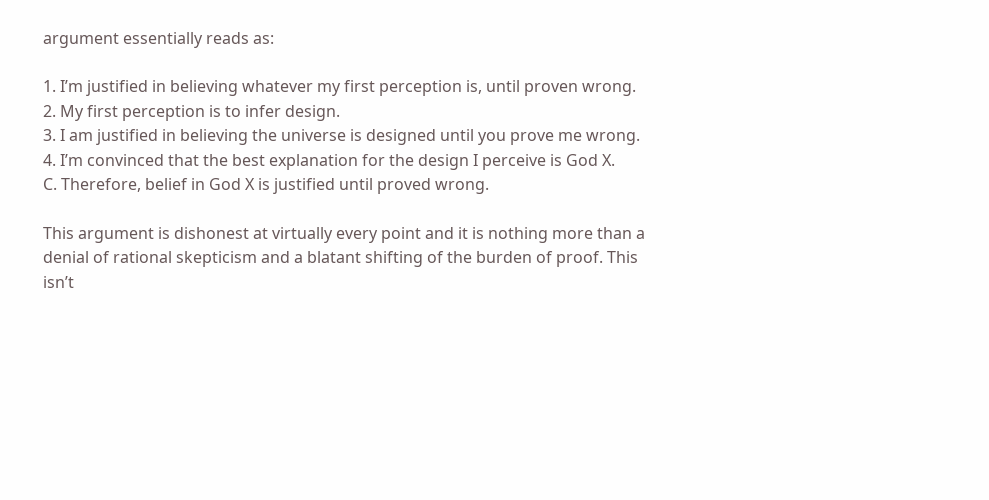argument essentially reads as:

1. I’m justified in believing whatever my first perception is, until proven wrong.
2. My first perception is to infer design.
3. I am justified in believing the universe is designed until you prove me wrong.
4. I’m convinced that the best explanation for the design I perceive is God X.
C. Therefore, belief in God X is justified until proved wrong.

This argument is dishonest at virtually every point and it is nothing more than a denial of rational skepticism and a blatant shifting of the burden of proof. This isn’t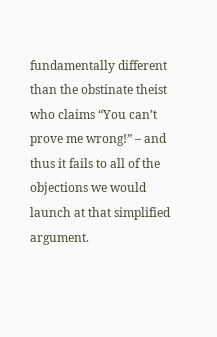fundamentally different than the obstinate theist who claims “You can’t prove me wrong!” – and thus it fails to all of the objections we would launch at that simplified argument.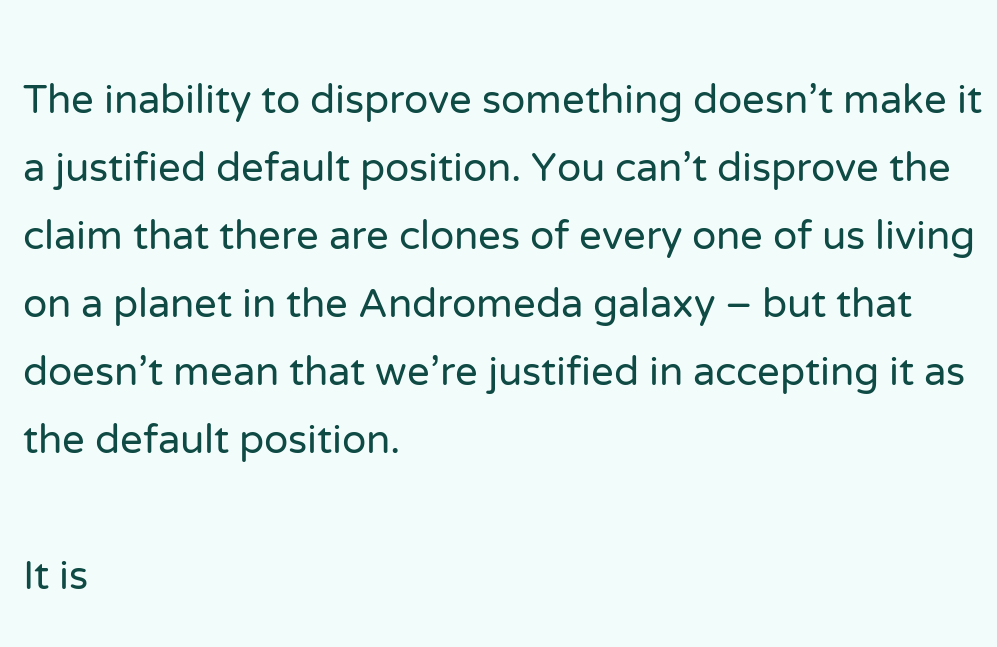The inability to disprove something doesn’t make it a justified default position. You can’t disprove the claim that there are clones of every one of us living on a planet in the Andromeda galaxy – but that doesn’t mean that we’re justified in accepting it as the default position.

It is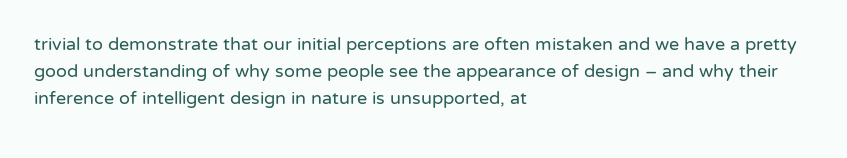trivial to demonstrate that our initial perceptions are often mistaken and we have a pretty good understanding of why some people see the appearance of design – and why their inference of intelligent design in nature is unsupported, at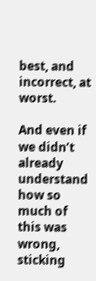best, and incorrect, at worst.

And even if we didn’t already understand how so much of this was wrong, sticking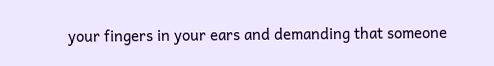your fingers in your ears and demanding that someone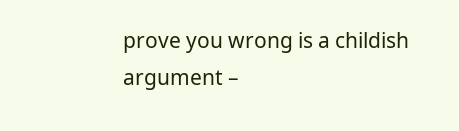prove you wrong is a childish argument –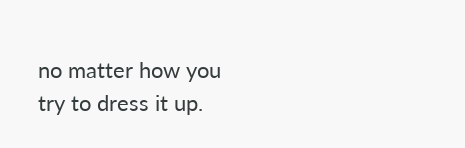no matter how you try to dress it up.